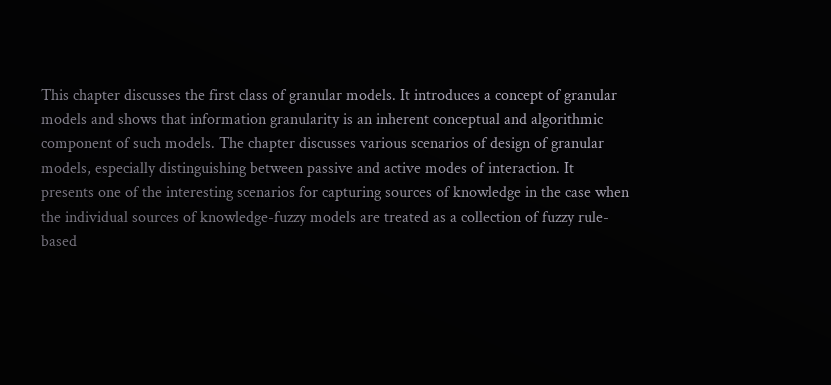This chapter discusses the first class of granular models. It introduces a concept of granular models and shows that information granularity is an inherent conceptual and algorithmic component of such models. The chapter discusses various scenarios of design of granular models, especially distinguishing between passive and active modes of interaction. It presents one of the interesting scenarios for capturing sources of knowledge in the case when the individual sources of knowledge-fuzzy models are treated as a collection of fuzzy rule-based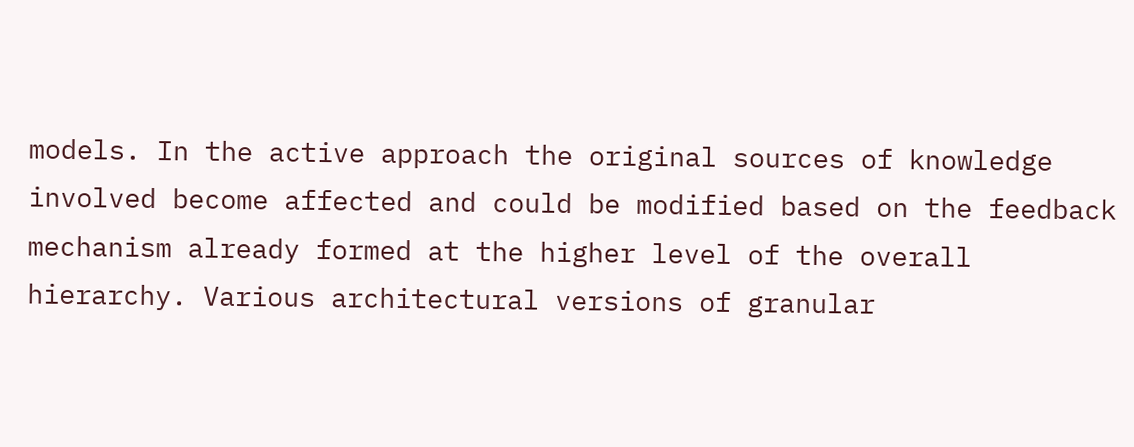models. In the active approach the original sources of knowledge involved become affected and could be modified based on the feedback mechanism already formed at the higher level of the overall hierarchy. Various architectural versions of granular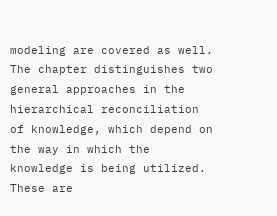modeling are covered as well. The chapter distinguishes two general approaches in the hierarchical reconciliation of knowledge, which depend on the way in which the knowledge is being utilized. These are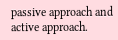passive approach and active approach.